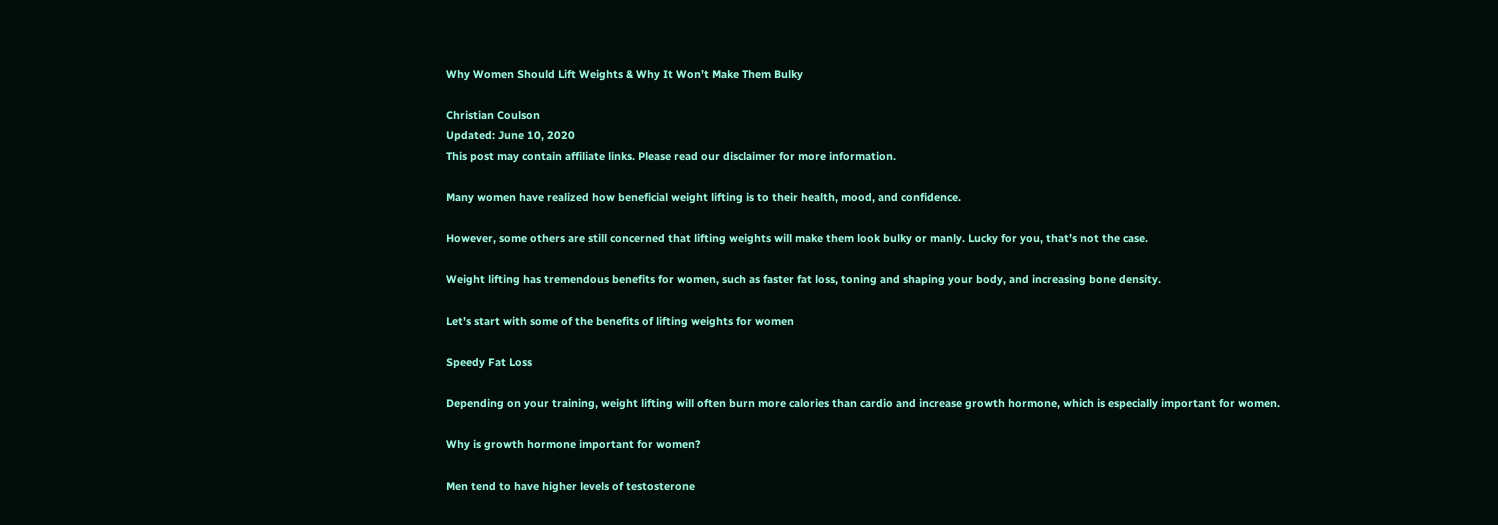Why Women Should Lift Weights & Why It Won’t Make Them Bulky

Christian Coulson
Updated: June 10, 2020
This post may contain affiliate links. Please read our disclaimer for more information.

Many women have realized how beneficial weight lifting is to their health, mood, and confidence.

However, some others are still concerned that lifting weights will make them look bulky or manly. Lucky for you, that’s not the case.

Weight lifting has tremendous benefits for women, such as faster fat loss, toning and shaping your body, and increasing bone density.

Let’s start with some of the benefits of lifting weights for women

Speedy Fat Loss

Depending on your training, weight lifting will often burn more calories than cardio and increase growth hormone, which is especially important for women.

Why is growth hormone important for women?

Men tend to have higher levels of testosterone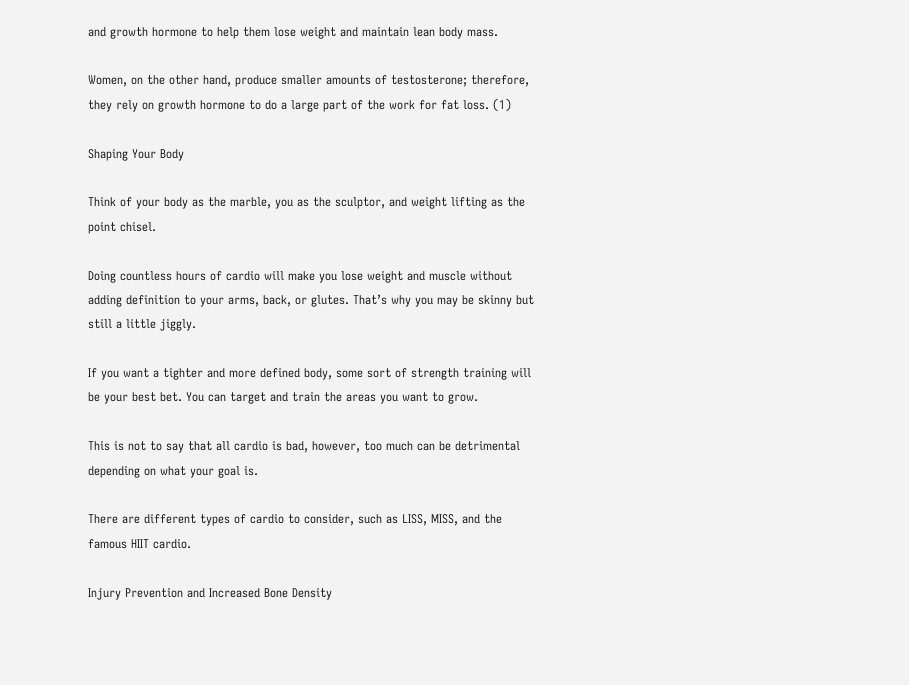and growth hormone to help them lose weight and maintain lean body mass.

Women, on the other hand, produce smaller amounts of testosterone; therefore, they rely on growth hormone to do a large part of the work for fat loss. (1)

Shaping Your Body

Think of your body as the marble, you as the sculptor, and weight lifting as the point chisel.

Doing countless hours of cardio will make you lose weight and muscle without adding definition to your arms, back, or glutes. That’s why you may be skinny but still a little jiggly.

If you want a tighter and more defined body, some sort of strength training will be your best bet. You can target and train the areas you want to grow.

This is not to say that all cardio is bad, however, too much can be detrimental depending on what your goal is.

There are different types of cardio to consider, such as LISS, MISS, and the famous HIIT cardio.

Injury Prevention and Increased Bone Density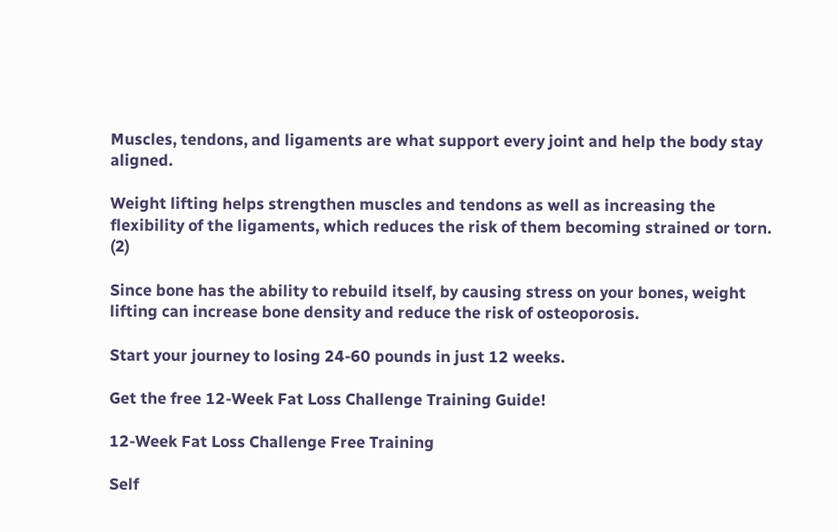Muscles, tendons, and ligaments are what support every joint and help the body stay aligned.

Weight lifting helps strengthen muscles and tendons as well as increasing the flexibility of the ligaments, which reduces the risk of them becoming strained or torn. (2)

Since bone has the ability to rebuild itself, by causing stress on your bones, weight lifting can increase bone density and reduce the risk of osteoporosis.

Start your journey to losing 24-60 pounds in just 12 weeks.

Get the free 12-Week Fat Loss Challenge Training Guide!

12-Week Fat Loss Challenge Free Training

Self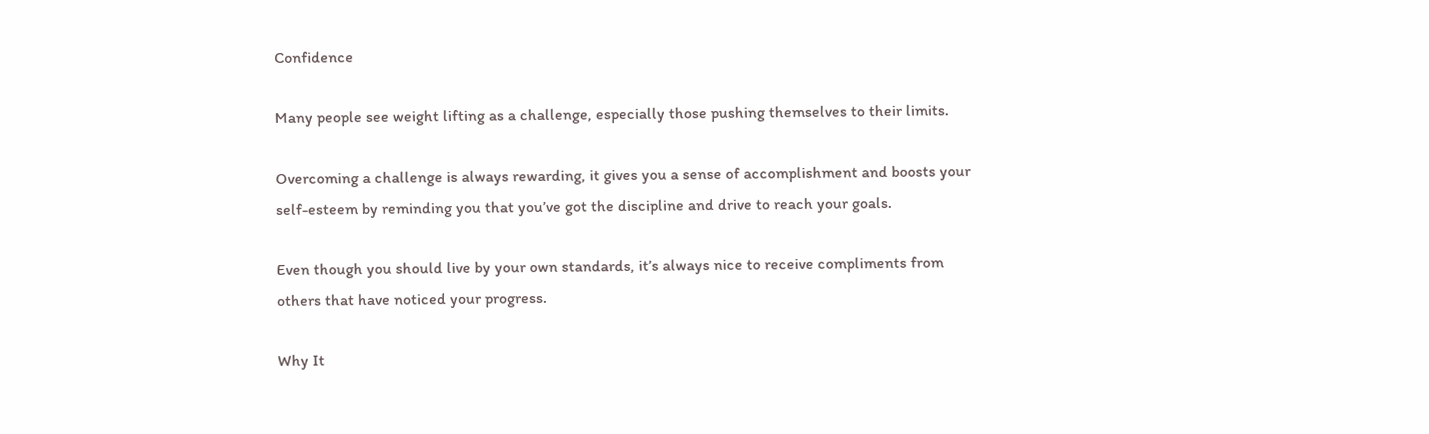Confidence

Many people see weight lifting as a challenge, especially those pushing themselves to their limits.

Overcoming a challenge is always rewarding, it gives you a sense of accomplishment and boosts your self-esteem by reminding you that you’ve got the discipline and drive to reach your goals.

Even though you should live by your own standards, it’s always nice to receive compliments from others that have noticed your progress.

Why It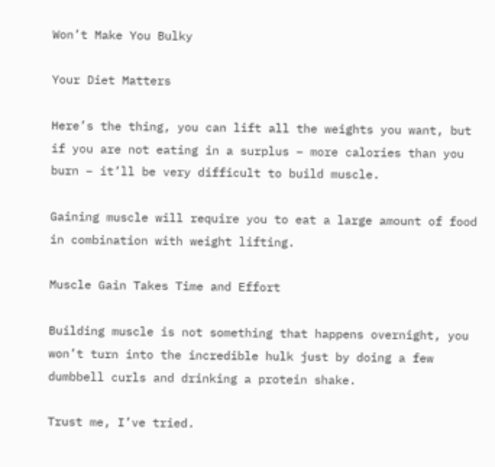Won’t Make You Bulky

Your Diet Matters

Here’s the thing, you can lift all the weights you want, but if you are not eating in a surplus – more calories than you burn – it’ll be very difficult to build muscle.

Gaining muscle will require you to eat a large amount of food in combination with weight lifting.

Muscle Gain Takes Time and Effort

Building muscle is not something that happens overnight, you won’t turn into the incredible hulk just by doing a few dumbbell curls and drinking a protein shake.

Trust me, I’ve tried.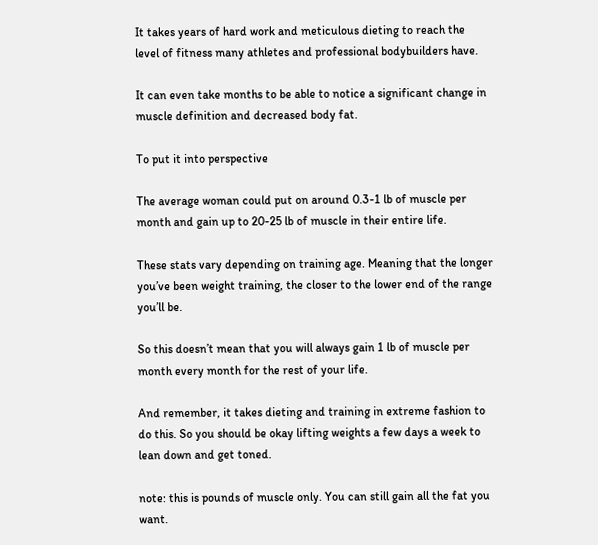It takes years of hard work and meticulous dieting to reach the level of fitness many athletes and professional bodybuilders have.

It can even take months to be able to notice a significant change in muscle definition and decreased body fat.

To put it into perspective

The average woman could put on around 0.3-1 lb of muscle per month and gain up to 20-25 lb of muscle in their entire life.

These stats vary depending on training age. Meaning that the longer you’ve been weight training, the closer to the lower end of the range you’ll be.

So this doesn’t mean that you will always gain 1 lb of muscle per month every month for the rest of your life.

And remember, it takes dieting and training in extreme fashion to do this. So you should be okay lifting weights a few days a week to lean down and get toned.

note: this is pounds of muscle only. You can still gain all the fat you want.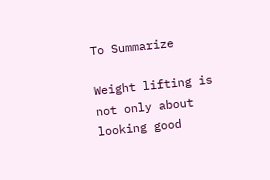To Summarize

Weight lifting is not only about looking good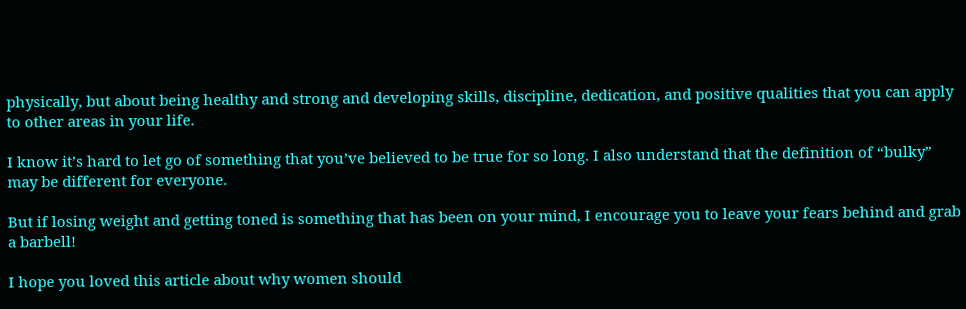physically, but about being healthy and strong and developing skills, discipline, dedication, and positive qualities that you can apply to other areas in your life.

I know it’s hard to let go of something that you’ve believed to be true for so long. I also understand that the definition of “bulky” may be different for everyone.

But if losing weight and getting toned is something that has been on your mind, I encourage you to leave your fears behind and grab a barbell!

I hope you loved this article about why women should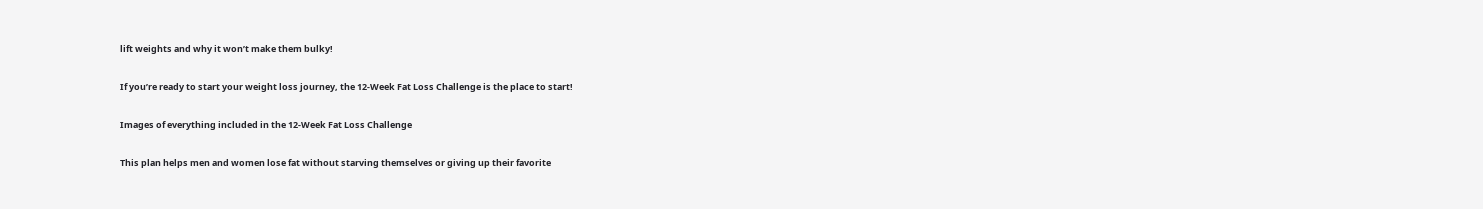lift weights and why it won’t make them bulky!

If you’re ready to start your weight loss journey, the 12-Week Fat Loss Challenge is the place to start!

Images of everything included in the 12-Week Fat Loss Challenge

This plan helps men and women lose fat without starving themselves or giving up their favorite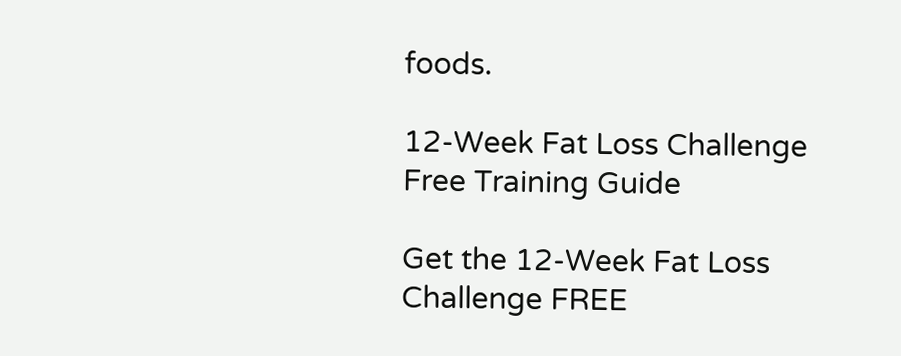foods.

12-Week Fat Loss Challenge Free Training Guide

Get the 12-Week Fat Loss Challenge FREE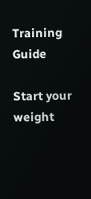Training Guide

Start your weight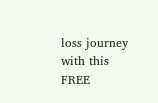loss journey with this FREE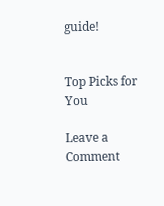guide!


Top Picks for You

Leave a Comment